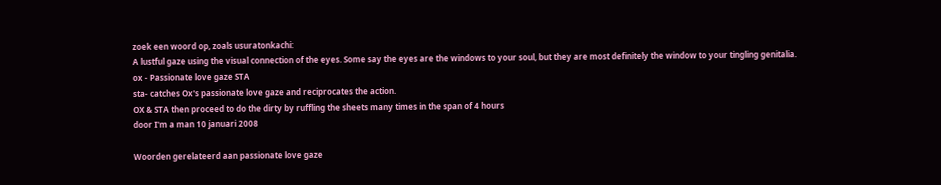zoek een woord op, zoals usuratonkachi:
A lustful gaze using the visual connection of the eyes. Some say the eyes are the windows to your soul, but they are most definitely the window to your tingling genitalia.
ox - Passionate love gaze STA
sta- catches Ox's passionate love gaze and reciprocates the action.
OX & STA then proceed to do the dirty by ruffling the sheets many times in the span of 4 hours
door I'm a man 10 januari 2008

Woorden gerelateerd aan passionate love gaze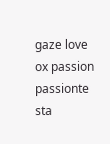gaze love ox passion passionte sta